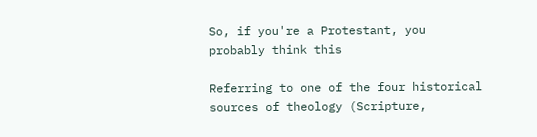So, if you're a Protestant, you probably think this

Referring to one of the four historical sources of theology (Scripture,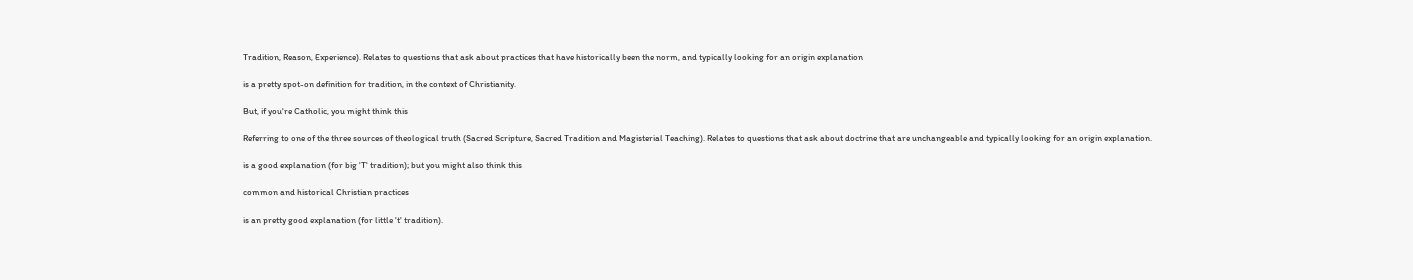Tradition, Reason, Experience). Relates to questions that ask about practices that have historically been the norm, and typically looking for an origin explanation

is a pretty spot-on definition for tradition, in the context of Christianity.

But, if you're Catholic, you might think this

Referring to one of the three sources of theological truth (Sacred Scripture, Sacred Tradition and Magisterial Teaching). Relates to questions that ask about doctrine that are unchangeable and typically looking for an origin explanation.

is a good explanation (for big 'T' tradition); but you might also think this

common and historical Christian practices

is an pretty good explanation (for little 't' tradition).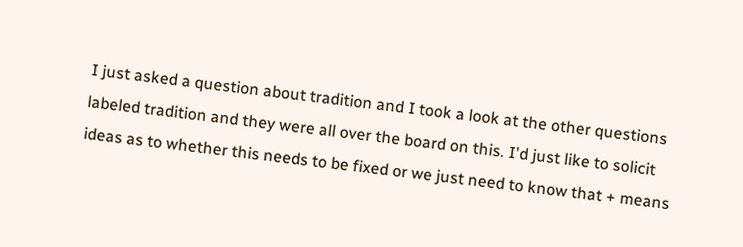I just asked a question about tradition and I took a look at the other questions labeled tradition and they were all over the board on this. I'd just like to solicit ideas as to whether this needs to be fixed or we just need to know that + means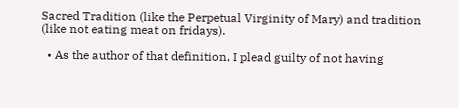Sacred Tradition (like the Perpetual Virginity of Mary) and tradition (like not eating meat on fridays).

  • As the author of that definition, I plead guilty of not having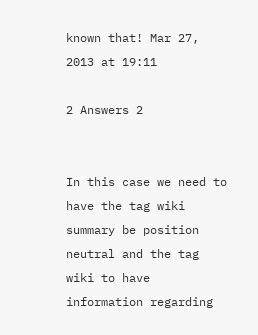known that! Mar 27, 2013 at 19:11

2 Answers 2


In this case we need to have the tag wiki summary be position neutral and the tag wiki to have information regarding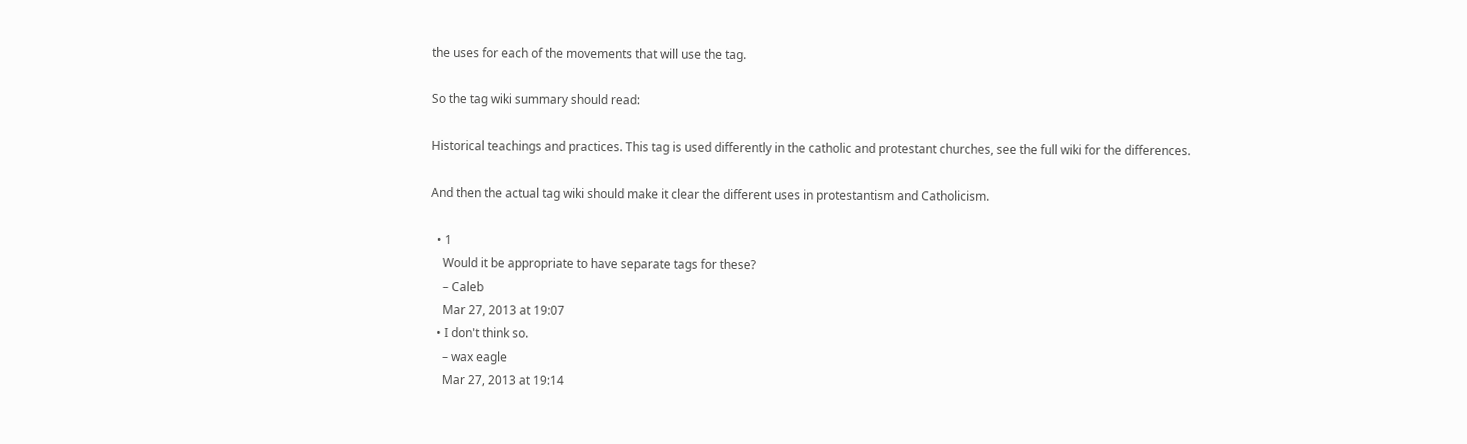the uses for each of the movements that will use the tag.

So the tag wiki summary should read:

Historical teachings and practices. This tag is used differently in the catholic and protestant churches, see the full wiki for the differences.

And then the actual tag wiki should make it clear the different uses in protestantism and Catholicism.

  • 1
    Would it be appropriate to have separate tags for these?
    – Caleb
    Mar 27, 2013 at 19:07
  • I don't think so.
    – wax eagle
    Mar 27, 2013 at 19:14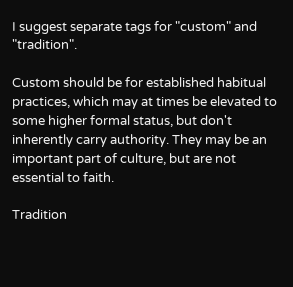I suggest separate tags for "custom" and "tradition".

Custom should be for established habitual practices, which may at times be elevated to some higher formal status, but don't inherently carry authority. They may be an important part of culture, but are not essential to faith.

Tradition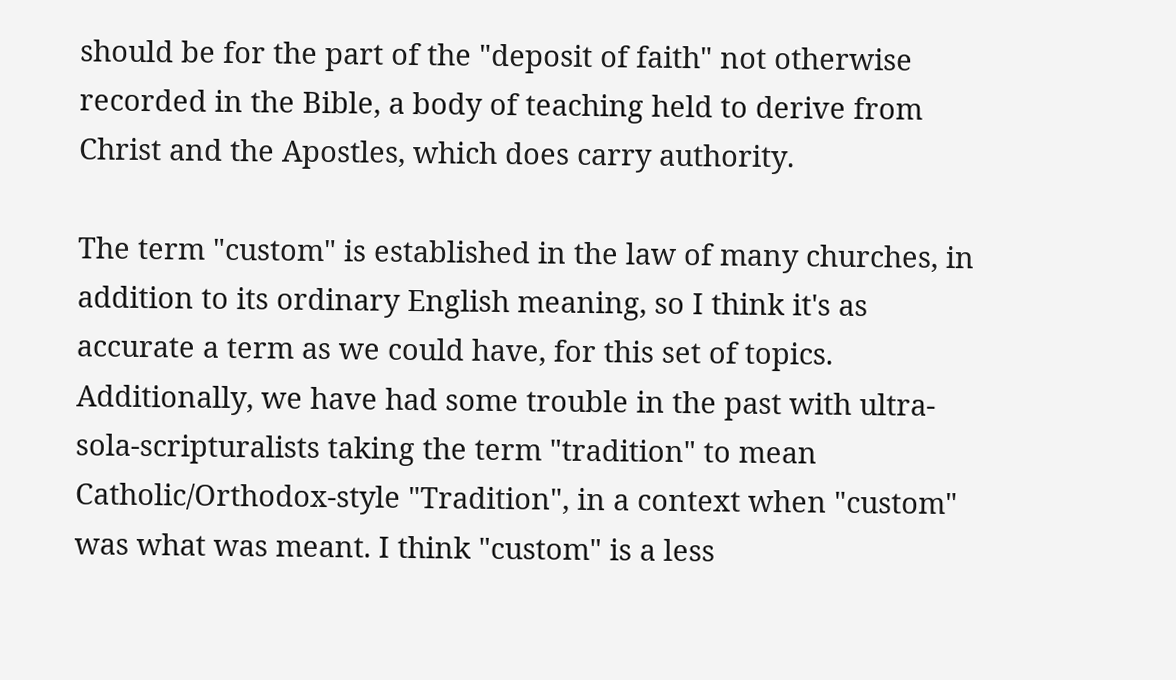should be for the part of the "deposit of faith" not otherwise recorded in the Bible, a body of teaching held to derive from Christ and the Apostles, which does carry authority.

The term "custom" is established in the law of many churches, in addition to its ordinary English meaning, so I think it's as accurate a term as we could have, for this set of topics. Additionally, we have had some trouble in the past with ultra-sola-scripturalists taking the term "tradition" to mean Catholic/Orthodox-style "Tradition", in a context when "custom" was what was meant. I think "custom" is a less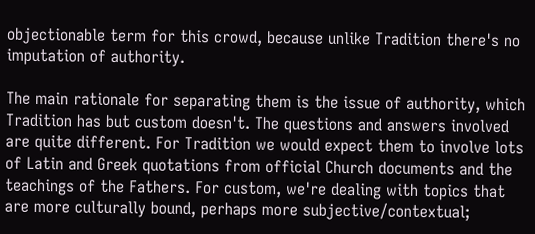objectionable term for this crowd, because unlike Tradition there's no imputation of authority.

The main rationale for separating them is the issue of authority, which Tradition has but custom doesn't. The questions and answers involved are quite different. For Tradition we would expect them to involve lots of Latin and Greek quotations from official Church documents and the teachings of the Fathers. For custom, we're dealing with topics that are more culturally bound, perhaps more subjective/contextual;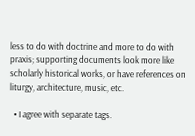less to do with doctrine and more to do with praxis; supporting documents look more like scholarly historical works, or have references on liturgy, architecture, music, etc.

  • I agree with separate tags.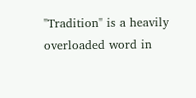"Tradition" is a heavily overloaded word in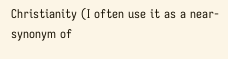Christianity (I often use it as a near-synonym of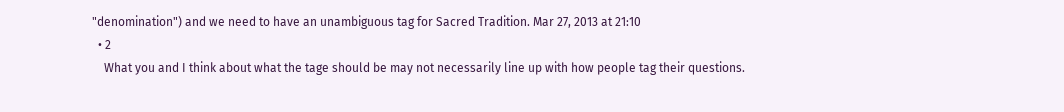"denomination") and we need to have an unambiguous tag for Sacred Tradition. Mar 27, 2013 at 21:10
  • 2
    What you and I think about what the tage should be may not necessarily line up with how people tag their questions.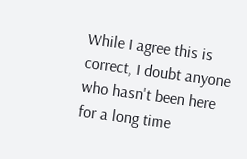While I agree this is correct, I doubt anyone who hasn't been here for a long time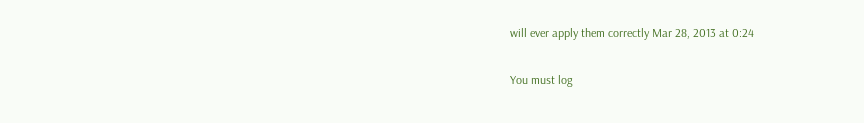will ever apply them correctly Mar 28, 2013 at 0:24

You must log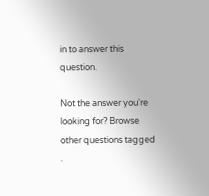in to answer this question.

Not the answer you're looking for? Browse other questions tagged .